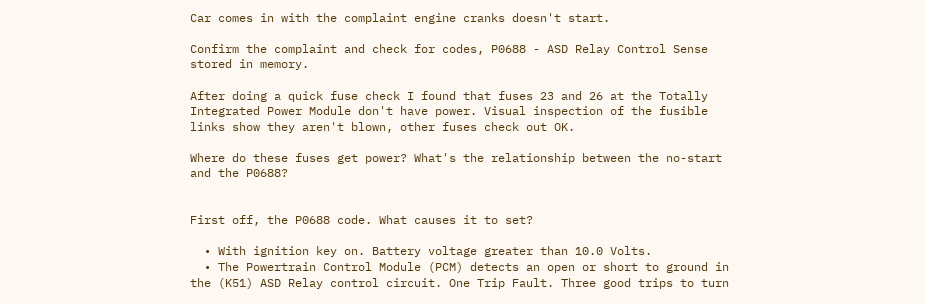Car comes in with the complaint engine cranks doesn't start.

Confirm the complaint and check for codes, P0688 - ASD Relay Control Sense stored in memory.

After doing a quick fuse check I found that fuses 23 and 26 at the Totally Integrated Power Module don't have power. Visual inspection of the fusible links show they aren't blown, other fuses check out OK.

Where do these fuses get power? What's the relationship between the no-start and the P0688?


First off, the P0688 code. What causes it to set?

  • With ignition key on. Battery voltage greater than 10.0 Volts.
  • The Powertrain Control Module (PCM) detects an open or short to ground in the (K51) ASD Relay control circuit. One Trip Fault. Three good trips to turn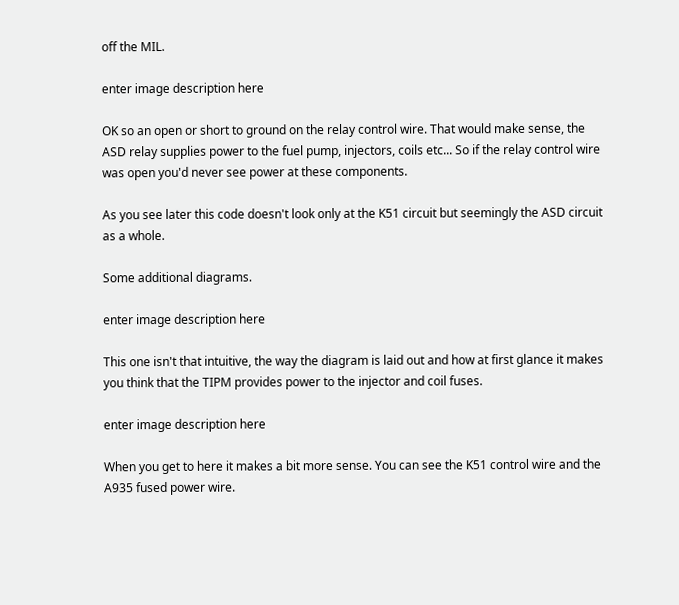off the MIL.

enter image description here

OK so an open or short to ground on the relay control wire. That would make sense, the ASD relay supplies power to the fuel pump, injectors, coils etc... So if the relay control wire was open you'd never see power at these components.

As you see later this code doesn't look only at the K51 circuit but seemingly the ASD circuit as a whole.

Some additional diagrams.

enter image description here

This one isn't that intuitive, the way the diagram is laid out and how at first glance it makes you think that the TIPM provides power to the injector and coil fuses.

enter image description here

When you get to here it makes a bit more sense. You can see the K51 control wire and the A935 fused power wire.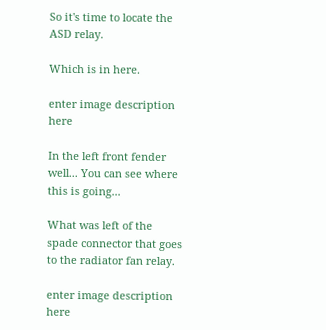So it's time to locate the ASD relay.

Which is in here.

enter image description here

In the left front fender well... You can see where this is going...

What was left of the spade connector that goes to the radiator fan relay.

enter image description here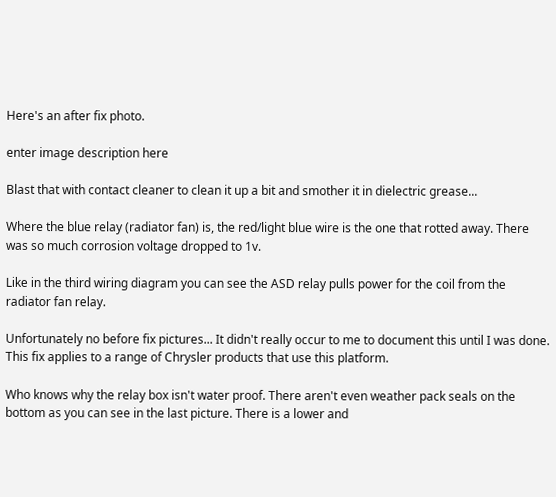Here's an after fix photo.

enter image description here

Blast that with contact cleaner to clean it up a bit and smother it in dielectric grease...

Where the blue relay (radiator fan) is, the red/light blue wire is the one that rotted away. There was so much corrosion voltage dropped to 1v.

Like in the third wiring diagram you can see the ASD relay pulls power for the coil from the radiator fan relay.

Unfortunately no before fix pictures... It didn't really occur to me to document this until I was done. This fix applies to a range of Chrysler products that use this platform.

Who knows why the relay box isn't water proof. There aren't even weather pack seals on the bottom as you can see in the last picture. There is a lower and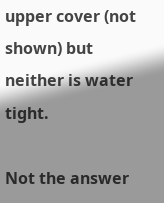upper cover (not shown) but neither is water tight.

Not the answer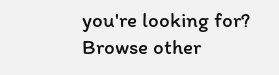you're looking for? Browse other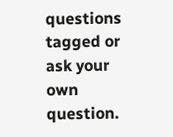questions tagged or ask your own question.